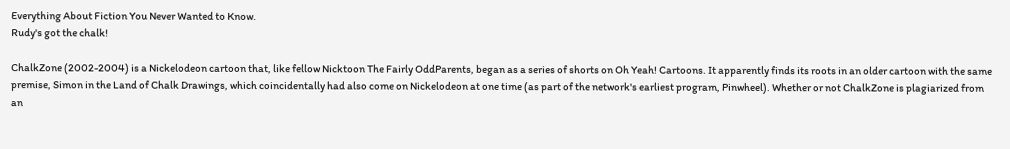Everything About Fiction You Never Wanted to Know.
Rudy's got the chalk!

ChalkZone (2002-2004) is a Nickelodeon cartoon that, like fellow Nicktoon The Fairly OddParents, began as a series of shorts on Oh Yeah! Cartoons. It apparently finds its roots in an older cartoon with the same premise, Simon in the Land of Chalk Drawings, which coincidentally had also come on Nickelodeon at one time (as part of the network's earliest program, Pinwheel). Whether or not ChalkZone is plagiarized from an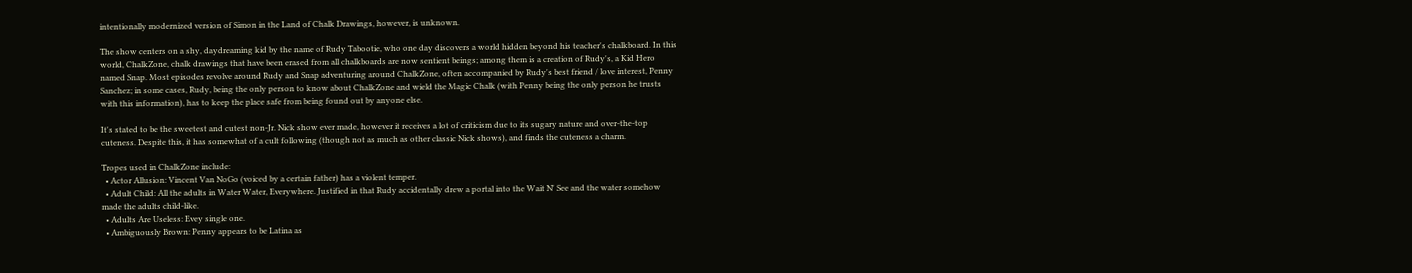intentionally modernized version of Simon in the Land of Chalk Drawings, however, is unknown.

The show centers on a shy, daydreaming kid by the name of Rudy Tabootie, who one day discovers a world hidden beyond his teacher's chalkboard. In this world, ChalkZone, chalk drawings that have been erased from all chalkboards are now sentient beings; among them is a creation of Rudy's, a Kid Hero named Snap. Most episodes revolve around Rudy and Snap adventuring around ChalkZone, often accompanied by Rudy's best friend / love interest, Penny Sanchez; in some cases, Rudy, being the only person to know about ChalkZone and wield the Magic Chalk (with Penny being the only person he trusts with this information), has to keep the place safe from being found out by anyone else.

It's stated to be the sweetest and cutest non-Jr. Nick show ever made, however it receives a lot of criticism due to its sugary nature and over-the-top cuteness. Despite this, it has somewhat of a cult following (though not as much as other classic Nick shows), and finds the cuteness a charm.

Tropes used in ChalkZone include:
  • Actor Allusion: Vincent Van NoGo (voiced by a certain father) has a violent temper.
  • Adult Child: All the adults in Water Water, Everywhere. Justified in that Rudy accidentally drew a portal into the Wait N' See and the water somehow made the adults child-like.
  • Adults Are Useless: Evey single one.
  • Ambiguously Brown: Penny appears to be Latina as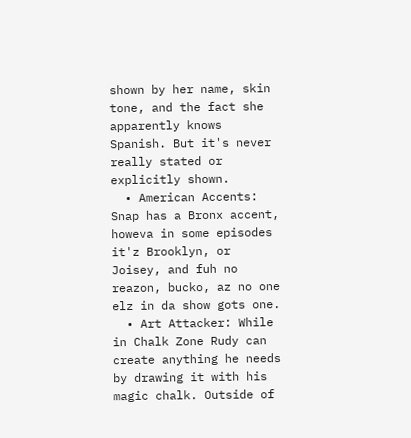shown by her name, skin tone, and the fact she apparently knows Spanish. But it's never really stated or explicitly shown.
  • American Accents: Snap has a Bronx accent, howeva in some episodes it'z Brooklyn, or Joisey, and fuh no reazon, bucko, az no one elz in da show gots one.
  • Art Attacker: While in Chalk Zone Rudy can create anything he needs by drawing it with his magic chalk. Outside of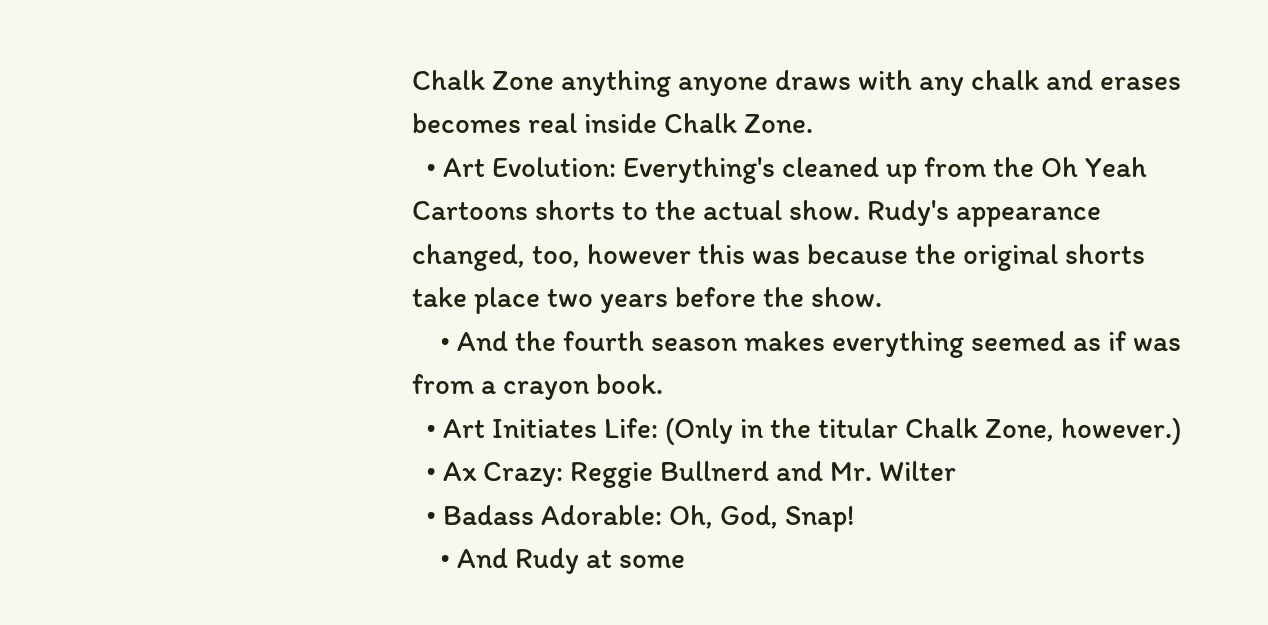Chalk Zone anything anyone draws with any chalk and erases becomes real inside Chalk Zone.
  • Art Evolution: Everything's cleaned up from the Oh Yeah Cartoons shorts to the actual show. Rudy's appearance changed, too, however this was because the original shorts take place two years before the show.
    • And the fourth season makes everything seemed as if was from a crayon book.
  • Art Initiates Life: (Only in the titular Chalk Zone, however.)
  • Ax Crazy: Reggie Bullnerd and Mr. Wilter
  • Badass Adorable: Oh, God, Snap!
    • And Rudy at some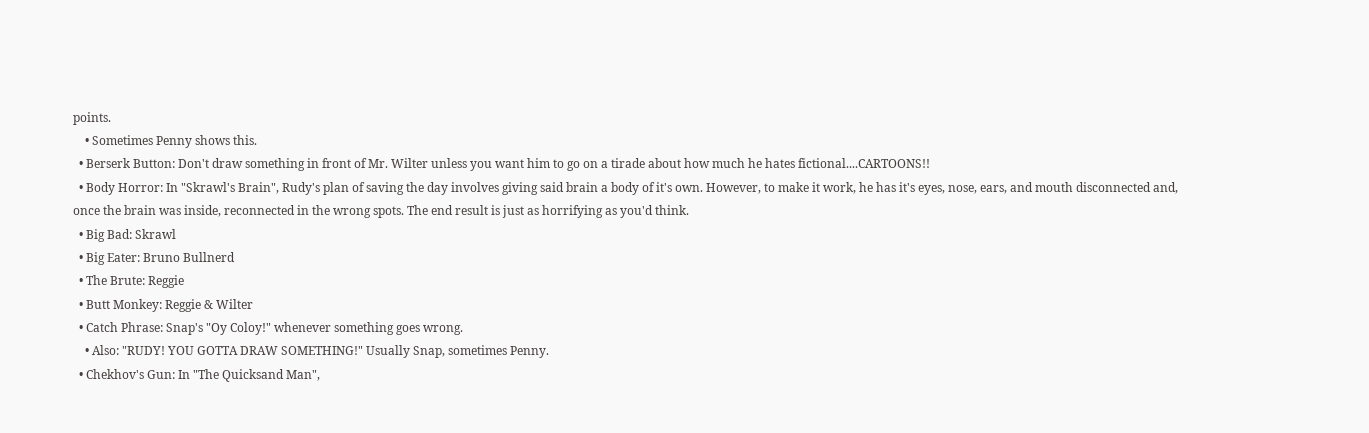points.
    • Sometimes Penny shows this.
  • Berserk Button: Don't draw something in front of Mr. Wilter unless you want him to go on a tirade about how much he hates fictional....CARTOONS!!
  • Body Horror: In "Skrawl's Brain", Rudy's plan of saving the day involves giving said brain a body of it's own. However, to make it work, he has it's eyes, nose, ears, and mouth disconnected and, once the brain was inside, reconnected in the wrong spots. The end result is just as horrifying as you'd think.
  • Big Bad: Skrawl
  • Big Eater: Bruno Bullnerd
  • The Brute: Reggie
  • Butt Monkey: Reggie & Wilter
  • Catch Phrase: Snap's "Oy Coloy!" whenever something goes wrong.
    • Also: "RUDY! YOU GOTTA DRAW SOMETHING!" Usually Snap, sometimes Penny.
  • Chekhov's Gun: In "The Quicksand Man",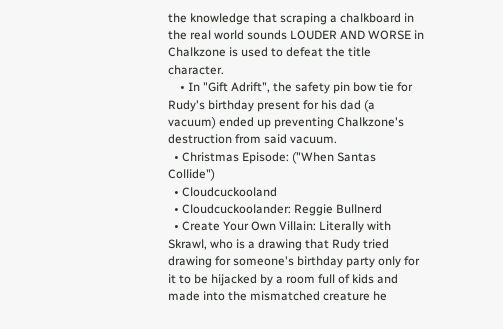the knowledge that scraping a chalkboard in the real world sounds LOUDER AND WORSE in Chalkzone is used to defeat the title character.
    • In "Gift Adrift", the safety pin bow tie for Rudy's birthday present for his dad (a vacuum) ended up preventing Chalkzone's destruction from said vacuum.
  • Christmas Episode: ("When Santas Collide")
  • Cloudcuckooland
  • Cloudcuckoolander: Reggie Bullnerd
  • Create Your Own Villain: Literally with Skrawl, who is a drawing that Rudy tried drawing for someone's birthday party only for it to be hijacked by a room full of kids and made into the mismatched creature he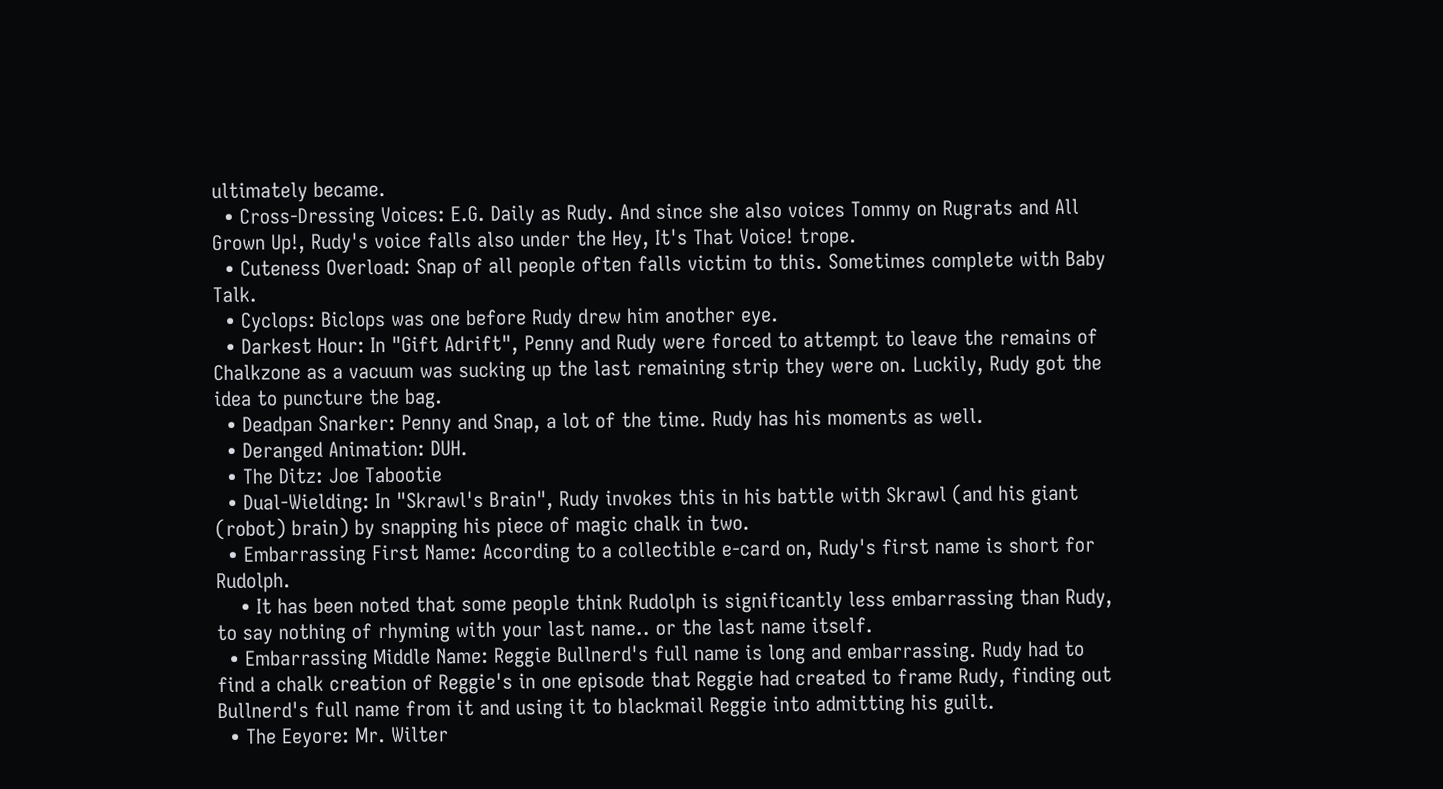ultimately became.
  • Cross-Dressing Voices: E.G. Daily as Rudy. And since she also voices Tommy on Rugrats and All Grown Up!, Rudy's voice falls also under the Hey, It's That Voice! trope.
  • Cuteness Overload: Snap of all people often falls victim to this. Sometimes complete with Baby Talk.
  • Cyclops: Biclops was one before Rudy drew him another eye.
  • Darkest Hour: In "Gift Adrift", Penny and Rudy were forced to attempt to leave the remains of Chalkzone as a vacuum was sucking up the last remaining strip they were on. Luckily, Rudy got the idea to puncture the bag.
  • Deadpan Snarker: Penny and Snap, a lot of the time. Rudy has his moments as well.
  • Deranged Animation: DUH.
  • The Ditz: Joe Tabootie
  • Dual-Wielding: In "Skrawl's Brain", Rudy invokes this in his battle with Skrawl (and his giant (robot) brain) by snapping his piece of magic chalk in two.
  • Embarrassing First Name: According to a collectible e-card on, Rudy's first name is short for Rudolph.
    • It has been noted that some people think Rudolph is significantly less embarrassing than Rudy, to say nothing of rhyming with your last name.. or the last name itself.
  • Embarrassing Middle Name: Reggie Bullnerd's full name is long and embarrassing. Rudy had to find a chalk creation of Reggie's in one episode that Reggie had created to frame Rudy, finding out Bullnerd's full name from it and using it to blackmail Reggie into admitting his guilt.
  • The Eeyore: Mr. Wilter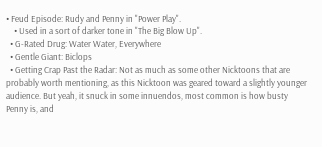• Feud Episode: Rudy and Penny in "Power Play".
    • Used in a sort of darker tone in "The Big Blow Up".
  • G-Rated Drug: Water Water, Everywhere
  • Gentle Giant: Biclops
  • Getting Crap Past the Radar: Not as much as some other Nicktoons that are probably worth mentioning, as this Nicktoon was geared toward a slightly younger audience. But yeah, it snuck in some innuendos, most common is how busty Penny is, and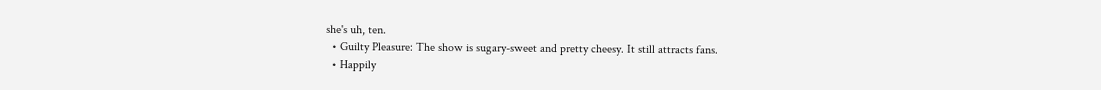she's uh, ten.
  • Guilty Pleasure: The show is sugary-sweet and pretty cheesy. It still attracts fans.
  • Happily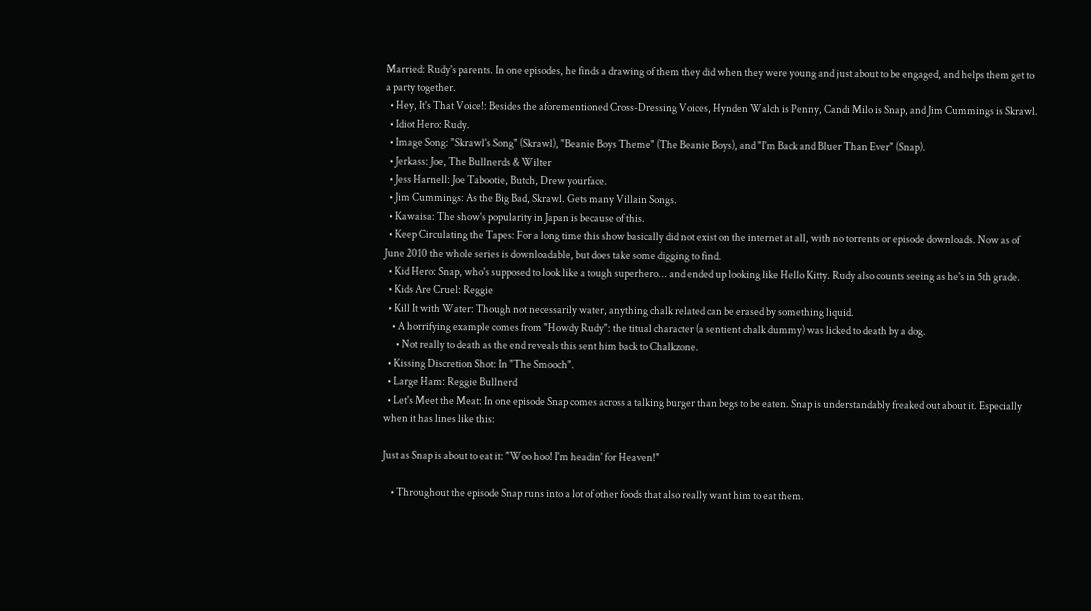Married: Rudy's parents. In one episodes, he finds a drawing of them they did when they were young and just about to be engaged, and helps them get to a party together.
  • Hey, It's That Voice!: Besides the aforementioned Cross-Dressing Voices, Hynden Walch is Penny, Candi Milo is Snap, and Jim Cummings is Skrawl.
  • Idiot Hero: Rudy.
  • Image Song: "Skrawl's Song" (Skrawl), "Beanie Boys Theme" (The Beanie Boys), and "I'm Back and Bluer Than Ever" (Snap).
  • Jerkass: Joe, The Bullnerds & Wilter
  • Jess Harnell: Joe Tabootie, Butch, Drew yourface.
  • Jim Cummings: As the Big Bad, Skrawl. Gets many Villain Songs.
  • Kawaisa: The show's popularity in Japan is because of this.
  • Keep Circulating the Tapes: For a long time this show basically did not exist on the internet at all, with no torrents or episode downloads. Now as of June 2010 the whole series is downloadable, but does take some digging to find.
  • Kid Hero: Snap, who's supposed to look like a tough superhero... and ended up looking like Hello Kitty. Rudy also counts seeing as he's in 5th grade.
  • Kids Are Cruel: Reggie
  • Kill It with Water: Though not necessarily water, anything chalk related can be erased by something liquid.
    • A horrifying example comes from "Howdy Rudy": the titual character (a sentient chalk dummy) was licked to death by a dog.
      • Not really to death as the end reveals this sent him back to Chalkzone.
  • Kissing Discretion Shot: In "The Smooch".
  • Large Ham: Reggie Bullnerd
  • Let's Meet the Meat: In one episode Snap comes across a talking burger than begs to be eaten. Snap is understandably freaked out about it. Especially when it has lines like this:

Just as Snap is about to eat it: "Woo hoo! I'm headin' for Heaven!"

    • Throughout the episode Snap runs into a lot of other foods that also really want him to eat them.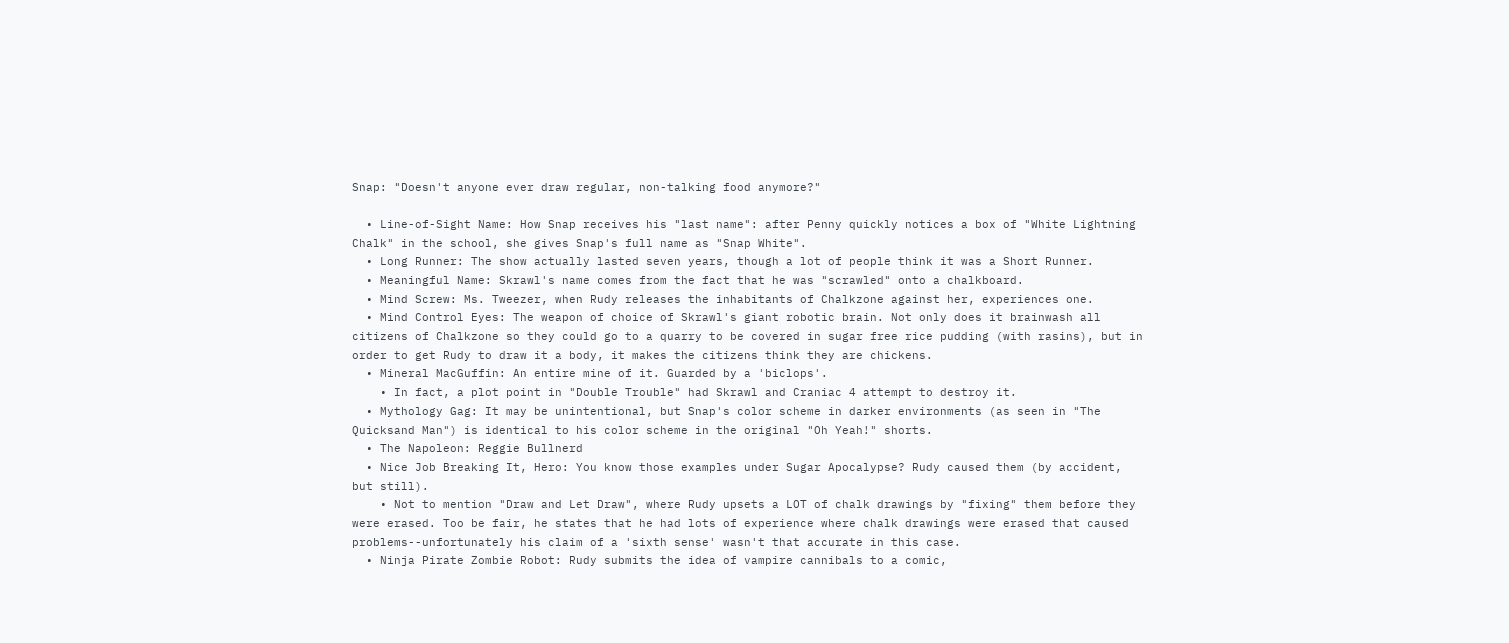Snap: "Doesn't anyone ever draw regular, non-talking food anymore?"

  • Line-of-Sight Name: How Snap receives his "last name": after Penny quickly notices a box of "White Lightning Chalk" in the school, she gives Snap's full name as "Snap White".
  • Long Runner: The show actually lasted seven years, though a lot of people think it was a Short Runner.
  • Meaningful Name: Skrawl's name comes from the fact that he was "scrawled" onto a chalkboard.
  • Mind Screw: Ms. Tweezer, when Rudy releases the inhabitants of Chalkzone against her, experiences one.
  • Mind Control Eyes: The weapon of choice of Skrawl's giant robotic brain. Not only does it brainwash all citizens of Chalkzone so they could go to a quarry to be covered in sugar free rice pudding (with rasins), but in order to get Rudy to draw it a body, it makes the citizens think they are chickens.
  • Mineral MacGuffin: An entire mine of it. Guarded by a 'biclops'.
    • In fact, a plot point in "Double Trouble" had Skrawl and Craniac 4 attempt to destroy it.
  • Mythology Gag: It may be unintentional, but Snap's color scheme in darker environments (as seen in "The Quicksand Man") is identical to his color scheme in the original "Oh Yeah!" shorts.
  • The Napoleon: Reggie Bullnerd
  • Nice Job Breaking It, Hero: You know those examples under Sugar Apocalypse? Rudy caused them (by accident, but still).
    • Not to mention "Draw and Let Draw", where Rudy upsets a LOT of chalk drawings by "fixing" them before they were erased. Too be fair, he states that he had lots of experience where chalk drawings were erased that caused problems--unfortunately his claim of a 'sixth sense' wasn't that accurate in this case.
  • Ninja Pirate Zombie Robot: Rudy submits the idea of vampire cannibals to a comic,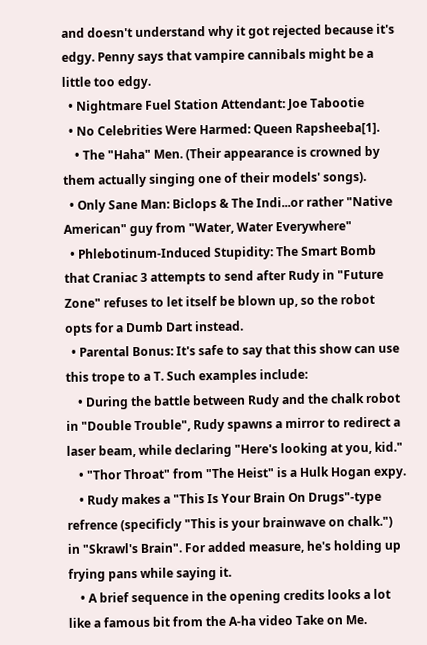and doesn't understand why it got rejected because it's edgy. Penny says that vampire cannibals might be a little too edgy.
  • Nightmare Fuel Station Attendant: Joe Tabootie
  • No Celebrities Were Harmed: Queen Rapsheeba[1].
    • The "Haha" Men. (Their appearance is crowned by them actually singing one of their models' songs).
  • Only Sane Man: Biclops & The Indi...or rather "Native American" guy from "Water, Water Everywhere"
  • Phlebotinum-Induced Stupidity: The Smart Bomb that Craniac 3 attempts to send after Rudy in "Future Zone" refuses to let itself be blown up, so the robot opts for a Dumb Dart instead.
  • Parental Bonus: It's safe to say that this show can use this trope to a T. Such examples include:
    • During the battle between Rudy and the chalk robot in "Double Trouble", Rudy spawns a mirror to redirect a laser beam, while declaring "Here's looking at you, kid."
    • "Thor Throat" from "The Heist" is a Hulk Hogan expy.
    • Rudy makes a "This Is Your Brain On Drugs"-type refrence (specificly "This is your brainwave on chalk.") in "Skrawl's Brain". For added measure, he's holding up frying pans while saying it.
    • A brief sequence in the opening credits looks a lot like a famous bit from the A-ha video Take on Me.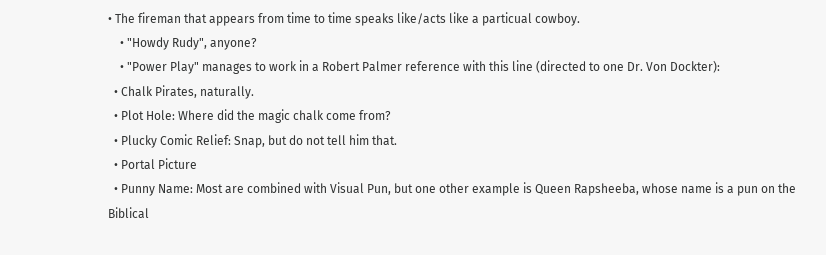• The fireman that appears from time to time speaks like/acts like a particual cowboy.
    • "Howdy Rudy", anyone?
    • "Power Play" manages to work in a Robert Palmer reference with this line (directed to one Dr. Von Dockter):
  • Chalk Pirates, naturally.
  • Plot Hole: Where did the magic chalk come from?
  • Plucky Comic Relief: Snap, but do not tell him that.
  • Portal Picture
  • Punny Name: Most are combined with Visual Pun, but one other example is Queen Rapsheeba, whose name is a pun on the Biblical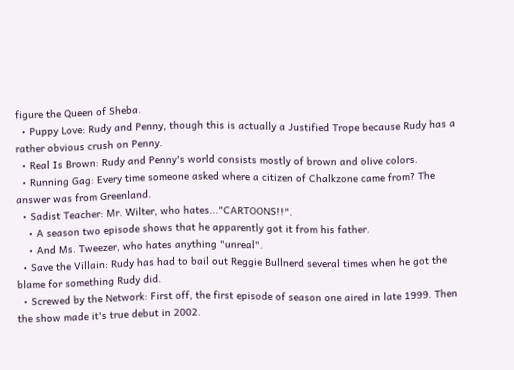figure the Queen of Sheba.
  • Puppy Love: Rudy and Penny, though this is actually a Justified Trope because Rudy has a rather obvious crush on Penny.
  • Real Is Brown: Rudy and Penny's world consists mostly of brown and olive colors.
  • Running Gag: Every time someone asked where a citizen of Chalkzone came from? The answer was from Greenland.
  • Sadist Teacher: Mr. Wilter, who hates..."CARTOONS!!".
    • A season two episode shows that he apparently got it from his father.
    • And Ms. Tweezer, who hates anything "unreal".
  • Save the Villain: Rudy has had to bail out Reggie Bullnerd several times when he got the blame for something Rudy did.
  • Screwed by the Network: First off, the first episode of season one aired in late 1999. Then the show made it's true debut in 2002.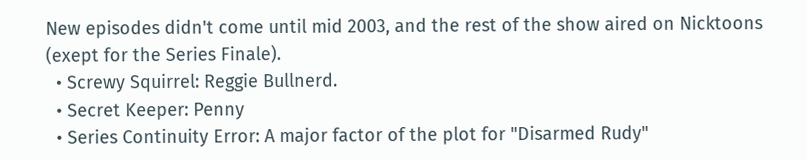New episodes didn't come until mid 2003, and the rest of the show aired on Nicktoons (exept for the Series Finale).
  • Screwy Squirrel: Reggie Bullnerd.
  • Secret Keeper: Penny
  • Series Continuity Error: A major factor of the plot for "Disarmed Rudy"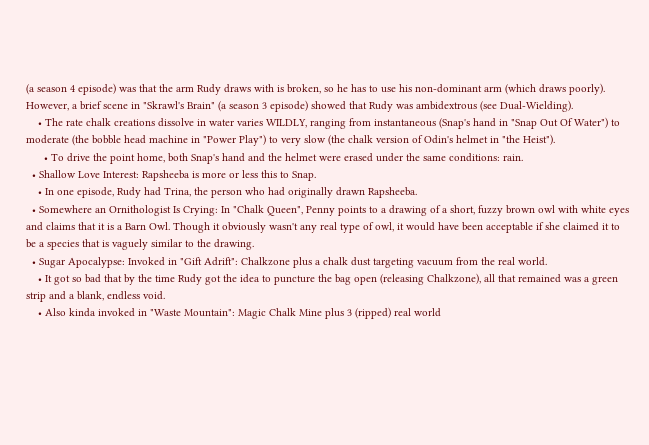(a season 4 episode) was that the arm Rudy draws with is broken, so he has to use his non-dominant arm (which draws poorly). However, a brief scene in "Skrawl's Brain" (a season 3 episode) showed that Rudy was ambidextrous (see Dual-Wielding).
    • The rate chalk creations dissolve in water varies WILDLY, ranging from instantaneous (Snap's hand in "Snap Out Of Water") to moderate (the bobble head machine in "Power Play") to very slow (the chalk version of Odin's helmet in "the Heist").
      • To drive the point home, both Snap's hand and the helmet were erased under the same conditions: rain.
  • Shallow Love Interest: Rapsheeba is more or less this to Snap.
    • In one episode, Rudy had Trina, the person who had originally drawn Rapsheeba.
  • Somewhere an Ornithologist Is Crying: In "Chalk Queen", Penny points to a drawing of a short, fuzzy brown owl with white eyes and claims that it is a Barn Owl. Though it obviously wasn't any real type of owl, it would have been acceptable if she claimed it to be a species that is vaguely similar to the drawing.
  • Sugar Apocalypse: Invoked in "Gift Adrift": Chalkzone plus a chalk dust targeting vacuum from the real world.
    • It got so bad that by the time Rudy got the idea to puncture the bag open (releasing Chalkzone), all that remained was a green strip and a blank, endless void.
    • Also kinda invoked in "Waste Mountain": Magic Chalk Mine plus 3 (ripped) real world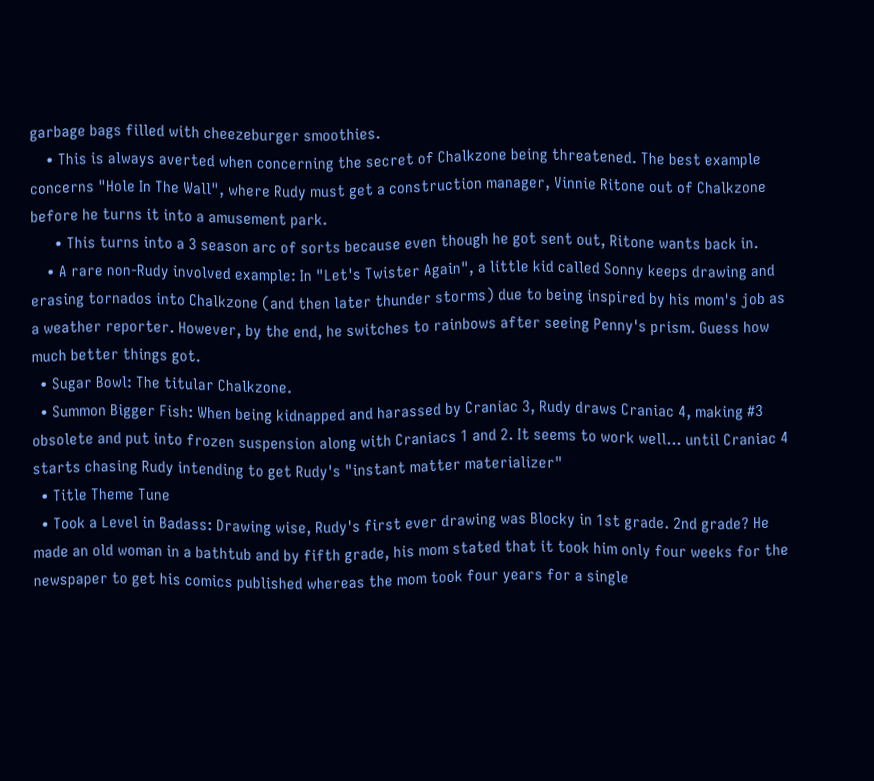garbage bags filled with cheezeburger smoothies.
    • This is always averted when concerning the secret of Chalkzone being threatened. The best example concerns "Hole In The Wall", where Rudy must get a construction manager, Vinnie Ritone out of Chalkzone before he turns it into a amusement park.
      • This turns into a 3 season arc of sorts because even though he got sent out, Ritone wants back in.
    • A rare non-Rudy involved example: In "Let's Twister Again", a little kid called Sonny keeps drawing and erasing tornados into Chalkzone (and then later thunder storms) due to being inspired by his mom's job as a weather reporter. However, by the end, he switches to rainbows after seeing Penny's prism. Guess how much better things got.
  • Sugar Bowl: The titular Chalkzone.
  • Summon Bigger Fish: When being kidnapped and harassed by Craniac 3, Rudy draws Craniac 4, making #3 obsolete and put into frozen suspension along with Craniacs 1 and 2. It seems to work well... until Craniac 4 starts chasing Rudy intending to get Rudy's "instant matter materializer"
  • Title Theme Tune
  • Took a Level in Badass: Drawing wise, Rudy's first ever drawing was Blocky in 1st grade. 2nd grade? He made an old woman in a bathtub and by fifth grade, his mom stated that it took him only four weeks for the newspaper to get his comics published whereas the mom took four years for a single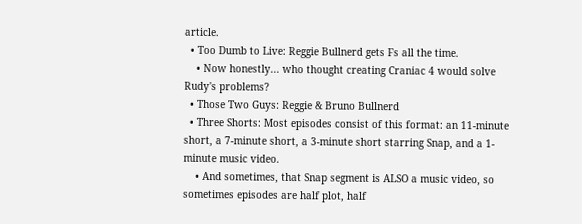article.
  • Too Dumb to Live: Reggie Bullnerd gets Fs all the time.
    • Now honestly... who thought creating Craniac 4 would solve Rudy's problems?
  • Those Two Guys: Reggie & Bruno Bullnerd
  • Three Shorts: Most episodes consist of this format: an 11-minute short, a 7-minute short, a 3-minute short starring Snap, and a 1-minute music video.
    • And sometimes, that Snap segment is ALSO a music video, so sometimes episodes are half plot, half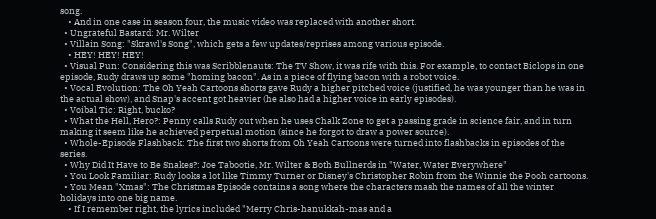song.
    • And in one case in season four, the music video was replaced with another short.
  • Ungrateful Bastard: Mr. Wilter
  • Villain Song: "Skrawl's Song", which gets a few updates/reprises among various episode.
    • HEY! HEY! HEY!
  • Visual Pun: Considering this was Scribblenauts: The TV Show, it was rife with this. For example, to contact Biclops in one episode, Rudy draws up some "homing bacon". As in a piece of flying bacon with a robot voice.
  • Vocal Evolution: The Oh Yeah Cartoons shorts gave Rudy a higher pitched voice (justified, he was younger than he was in the actual show), and Snap's accent got heavier (he also had a higher voice in early episodes).
  • Voibal Tic: Right, bucko?
  • What the Hell, Hero?: Penny calls Rudy out when he uses Chalk Zone to get a passing grade in science fair, and in turn making it seem like he achieved perpetual motion (since he forgot to draw a power source).
  • Whole-Episode Flashback: The first two shorts from Oh Yeah Cartoons were turned into flashbacks in episodes of the series.
  • Why Did It Have to Be Snakes?: Joe Tabootie, Mr. Wilter & Both Bullnerds in "Water, Water Everywhere"
  • You Look Familiar: Rudy looks a lot like Timmy Turner or Disney's Christopher Robin from the Winnie the Pooh cartoons.
  • You Mean "Xmas": The Christmas Episode contains a song where the characters mash the names of all the winter holidays into one big name.
    • If I remember right, the lyrics included "Merry Chris-hanukkah-mas and a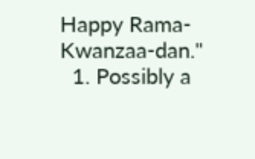Happy Rama-Kwanzaa-dan."
  1. Possibly a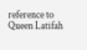reference to Queen Latifah